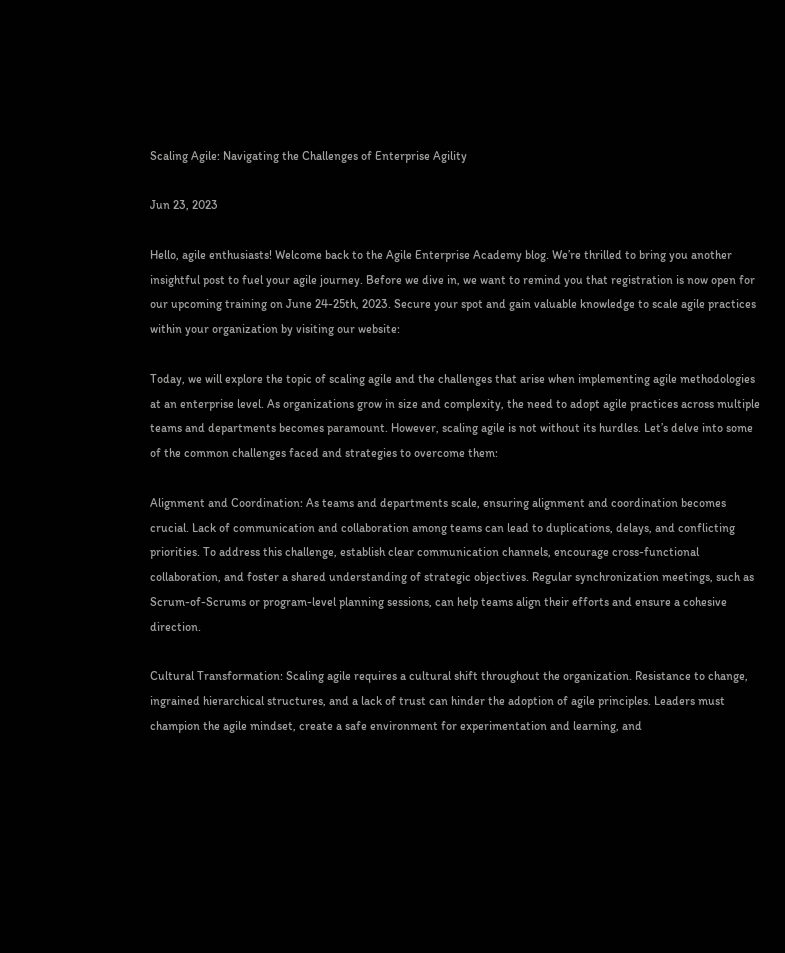Scaling Agile: Navigating the Challenges of Enterprise Agility

Jun 23, 2023

Hello, agile enthusiasts! Welcome back to the Agile Enterprise Academy blog. We’re thrilled to bring you another insightful post to fuel your agile journey. Before we dive in, we want to remind you that registration is now open for our upcoming training on June 24-25th, 2023. Secure your spot and gain valuable knowledge to scale agile practices within your organization by visiting our website:

Today, we will explore the topic of scaling agile and the challenges that arise when implementing agile methodologies at an enterprise level. As organizations grow in size and complexity, the need to adopt agile practices across multiple teams and departments becomes paramount. However, scaling agile is not without its hurdles. Let’s delve into some of the common challenges faced and strategies to overcome them:

Alignment and Coordination: As teams and departments scale, ensuring alignment and coordination becomes crucial. Lack of communication and collaboration among teams can lead to duplications, delays, and conflicting priorities. To address this challenge, establish clear communication channels, encourage cross-functional collaboration, and foster a shared understanding of strategic objectives. Regular synchronization meetings, such as Scrum-of-Scrums or program-level planning sessions, can help teams align their efforts and ensure a cohesive direction.

Cultural Transformation: Scaling agile requires a cultural shift throughout the organization. Resistance to change, ingrained hierarchical structures, and a lack of trust can hinder the adoption of agile principles. Leaders must champion the agile mindset, create a safe environment for experimentation and learning, and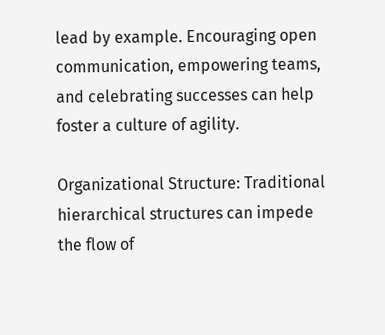lead by example. Encouraging open communication, empowering teams, and celebrating successes can help foster a culture of agility.

Organizational Structure: Traditional hierarchical structures can impede the flow of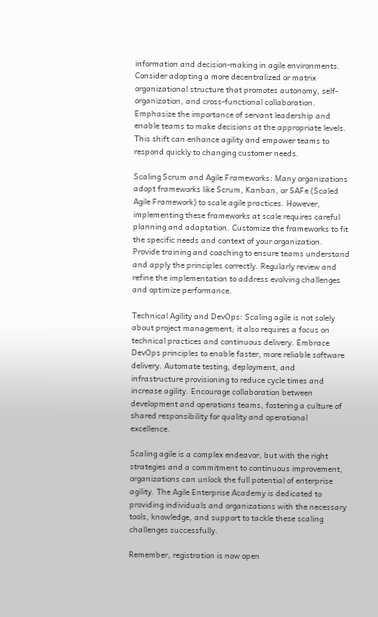information and decision-making in agile environments. Consider adopting a more decentralized or matrix organizational structure that promotes autonomy, self-organization, and cross-functional collaboration. Emphasize the importance of servant leadership and enable teams to make decisions at the appropriate levels. This shift can enhance agility and empower teams to respond quickly to changing customer needs.

Scaling Scrum and Agile Frameworks: Many organizations adopt frameworks like Scrum, Kanban, or SAFe (Scaled Agile Framework) to scale agile practices. However, implementing these frameworks at scale requires careful planning and adaptation. Customize the frameworks to fit the specific needs and context of your organization. Provide training and coaching to ensure teams understand and apply the principles correctly. Regularly review and refine the implementation to address evolving challenges and optimize performance.

Technical Agility and DevOps: Scaling agile is not solely about project management; it also requires a focus on technical practices and continuous delivery. Embrace DevOps principles to enable faster, more reliable software delivery. Automate testing, deployment, and infrastructure provisioning to reduce cycle times and increase agility. Encourage collaboration between development and operations teams, fostering a culture of shared responsibility for quality and operational excellence.

Scaling agile is a complex endeavor, but with the right strategies and a commitment to continuous improvement, organizations can unlock the full potential of enterprise agility. The Agile Enterprise Academy is dedicated to providing individuals and organizations with the necessary tools, knowledge, and support to tackle these scaling challenges successfully.

Remember, registration is now open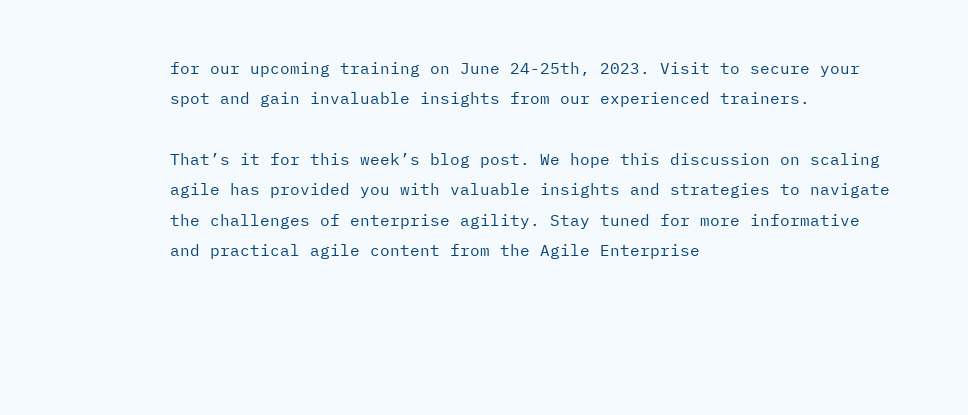for our upcoming training on June 24-25th, 2023. Visit to secure your spot and gain invaluable insights from our experienced trainers.

That’s it for this week’s blog post. We hope this discussion on scaling agile has provided you with valuable insights and strategies to navigate the challenges of enterprise agility. Stay tuned for more informative and practical agile content from the Agile Enterprise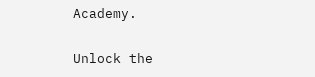Academy.

Unlock the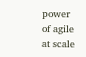power of agile at scale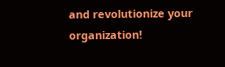and revolutionize your organization!